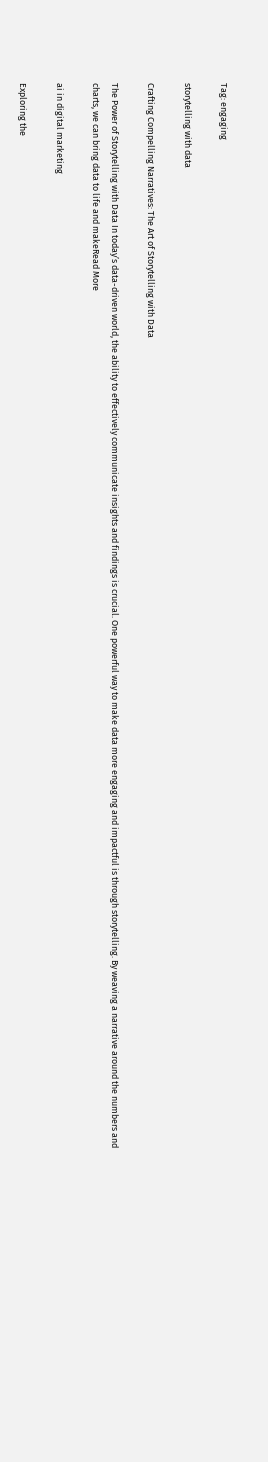Tag: engaging

storytelling with data

Crafting Compelling Narratives: The Art of Storytelling with Data

The Power of Storytelling with Data In today’s data-driven world, the ability to effectively communicate insights and findings is crucial. One powerful way to make data more engaging and impactful is through storytelling. By weaving a narrative around the numbers and charts, we can bring data to life and makeRead More

ai in digital marketing

Exploring the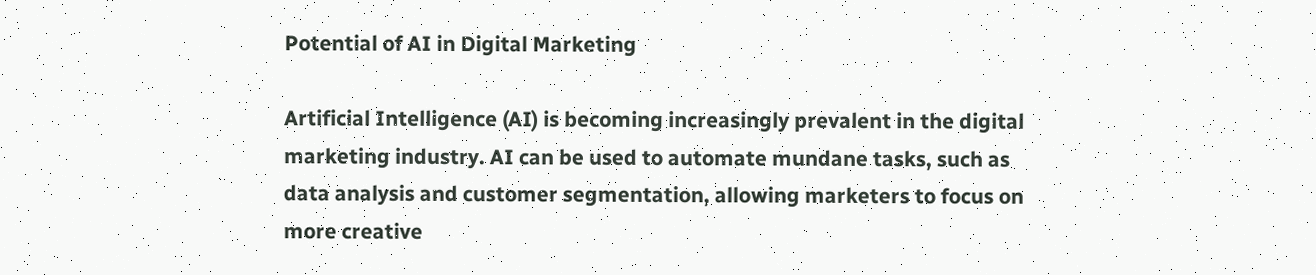Potential of AI in Digital Marketing

Artificial Intelligence (AI) is becoming increasingly prevalent in the digital marketing industry. AI can be used to automate mundane tasks, such as data analysis and customer segmentation, allowing marketers to focus on more creative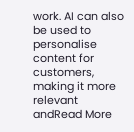work. AI can also be used to personalise content for customers, making it more relevant andRead More